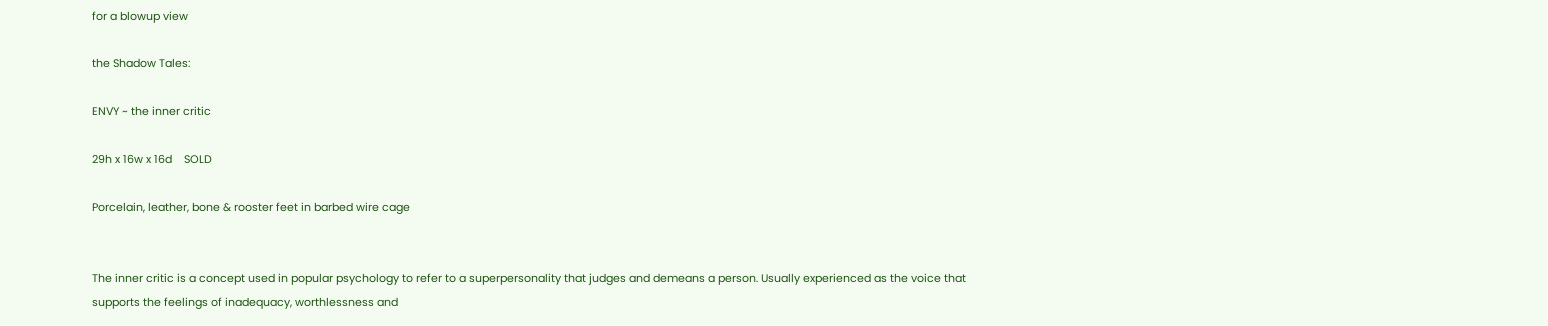for a blowup view

the Shadow Tales:

ENVY ~ the inner critic

29h x 16w x 16d    SOLD

Porcelain, leather, bone & rooster feet in barbed wire cage


The inner critic is a concept used in popular psychology to refer to a superpersonality that judges and demeans a person. Usually experienced as the voice that supports the feelings of inadequacy, worthlessness and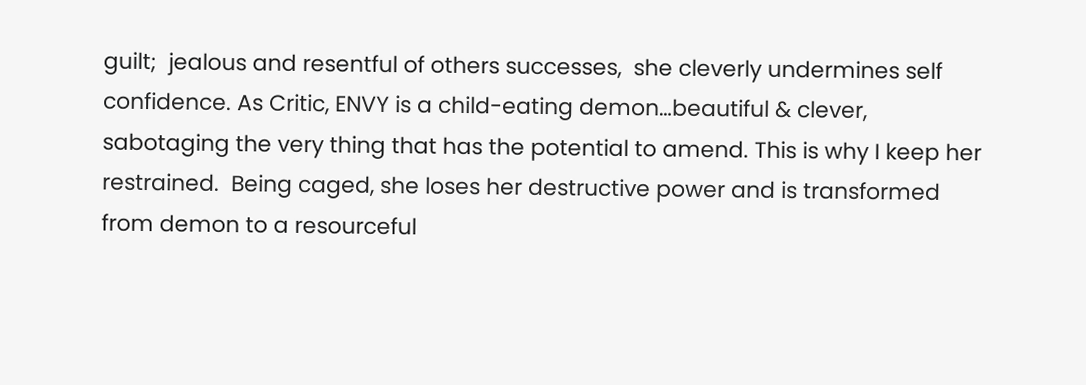guilt;  jealous and resentful of others successes,  she cleverly undermines self confidence. As Critic, ENVY is a child-eating demon…beautiful & clever, sabotaging the very thing that has the potential to amend. This is why I keep her restrained.  Being caged, she loses her destructive power and is transformed from demon to a resourceful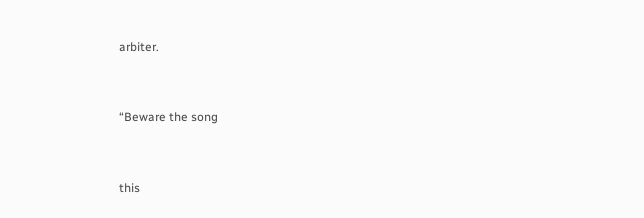arbiter.


“Beware the song


this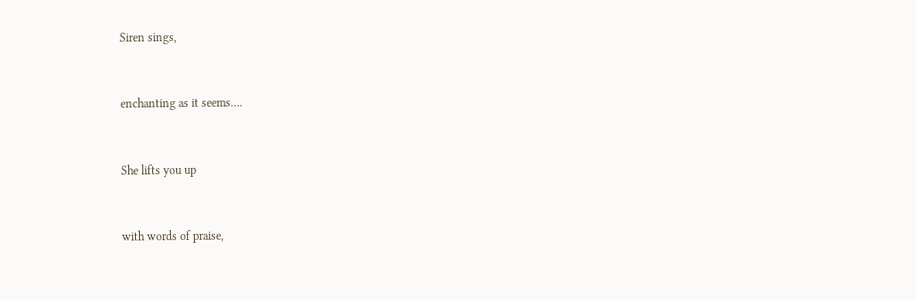Siren sings,


enchanting as it seems….


She lifts you up


with words of praise,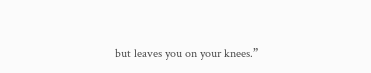but leaves you on your knees.”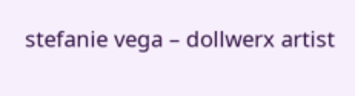stefanie vega – dollwerx artist